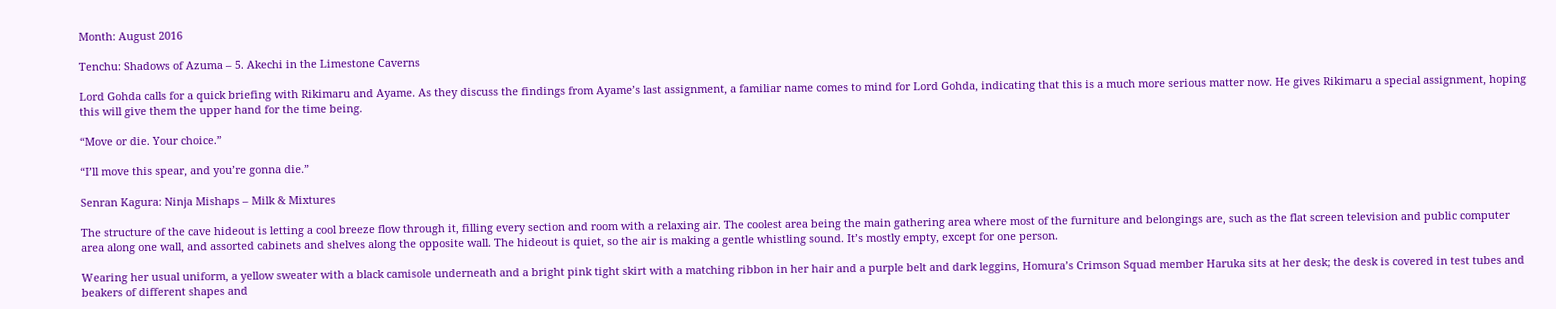Month: August 2016

Tenchu: Shadows of Azuma – 5. Akechi in the Limestone Caverns

Lord Gohda calls for a quick briefing with Rikimaru and Ayame. As they discuss the findings from Ayame’s last assignment, a familiar name comes to mind for Lord Gohda, indicating that this is a much more serious matter now. He gives Rikimaru a special assignment, hoping this will give them the upper hand for the time being.

“Move or die. Your choice.”

“I’ll move this spear, and you’re gonna die.”

Senran Kagura: Ninja Mishaps – Milk & Mixtures

The structure of the cave hideout is letting a cool breeze flow through it, filling every section and room with a relaxing air. The coolest area being the main gathering area where most of the furniture and belongings are, such as the flat screen television and public computer area along one wall, and assorted cabinets and shelves along the opposite wall. The hideout is quiet, so the air is making a gentle whistling sound. It’s mostly empty, except for one person.

Wearing her usual uniform, a yellow sweater with a black camisole underneath and a bright pink tight skirt with a matching ribbon in her hair and a purple belt and dark leggins, Homura’s Crimson Squad member Haruka sits at her desk; the desk is covered in test tubes and beakers of different shapes and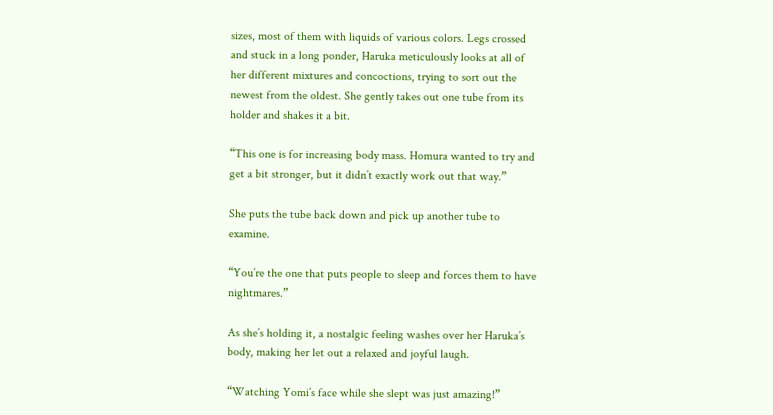sizes, most of them with liquids of various colors. Legs crossed and stuck in a long ponder, Haruka meticulously looks at all of her different mixtures and concoctions, trying to sort out the newest from the oldest. She gently takes out one tube from its holder and shakes it a bit.

“This one is for increasing body mass. Homura wanted to try and get a bit stronger, but it didn’t exactly work out that way.”

She puts the tube back down and pick up another tube to examine.

“You’re the one that puts people to sleep and forces them to have nightmares.”

As she’s holding it, a nostalgic feeling washes over her Haruka’s body, making her let out a relaxed and joyful laugh.

“Watching Yomi’s face while she slept was just amazing!”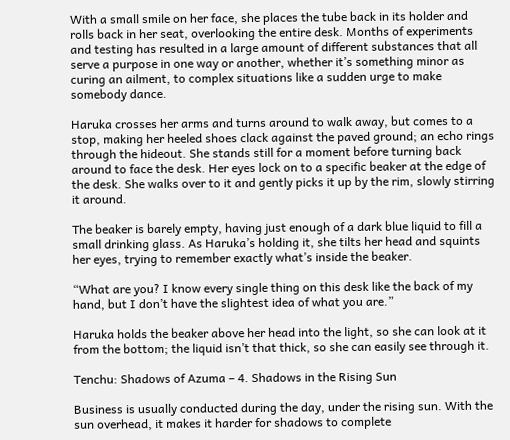With a small smile on her face, she places the tube back in its holder and rolls back in her seat, overlooking the entire desk. Months of experiments and testing has resulted in a large amount of different substances that all serve a purpose in one way or another, whether it’s something minor as curing an ailment, to complex situations like a sudden urge to make somebody dance.

Haruka crosses her arms and turns around to walk away, but comes to a stop, making her heeled shoes clack against the paved ground; an echo rings through the hideout. She stands still for a moment before turning back around to face the desk. Her eyes lock on to a specific beaker at the edge of the desk. She walks over to it and gently picks it up by the rim, slowly stirring it around.

The beaker is barely empty, having just enough of a dark blue liquid to fill a small drinking glass. As Haruka’s holding it, she tilts her head and squints her eyes, trying to remember exactly what’s inside the beaker.

“What are you? I know every single thing on this desk like the back of my hand, but I don’t have the slightest idea of what you are.”

Haruka holds the beaker above her head into the light, so she can look at it from the bottom; the liquid isn’t that thick, so she can easily see through it.

Tenchu: Shadows of Azuma – 4. Shadows in the Rising Sun

Business is usually conducted during the day, under the rising sun. With the sun overhead, it makes it harder for shadows to complete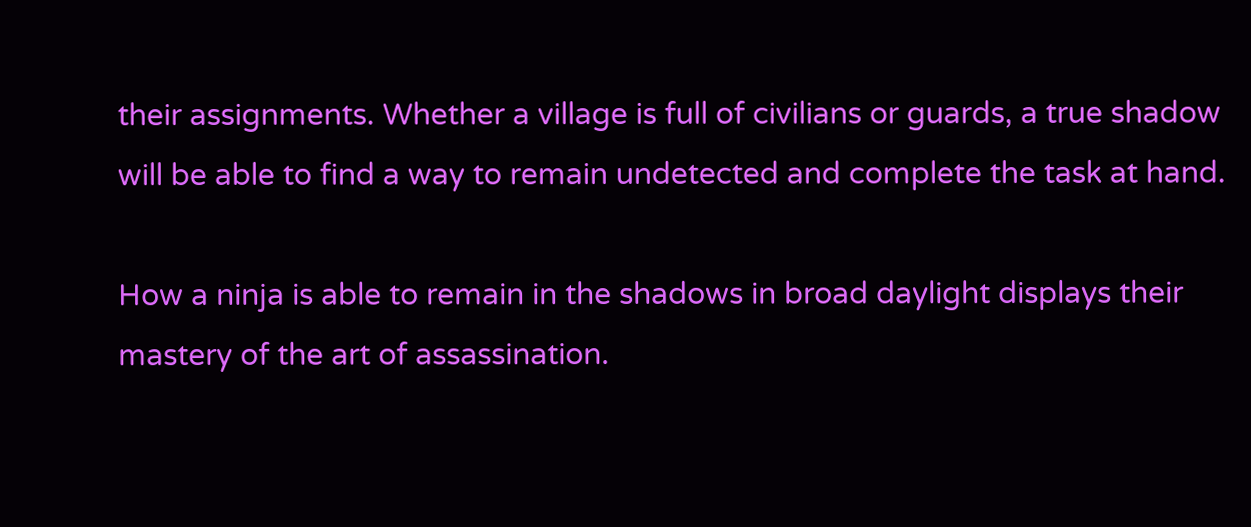their assignments. Whether a village is full of civilians or guards, a true shadow will be able to find a way to remain undetected and complete the task at hand.

How a ninja is able to remain in the shadows in broad daylight displays their mastery of the art of assassination.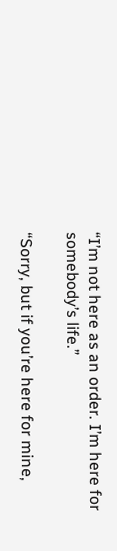“I’m not here as an order. I’m here for somebody’s life.”

“Sorry, but if you’re here for mine,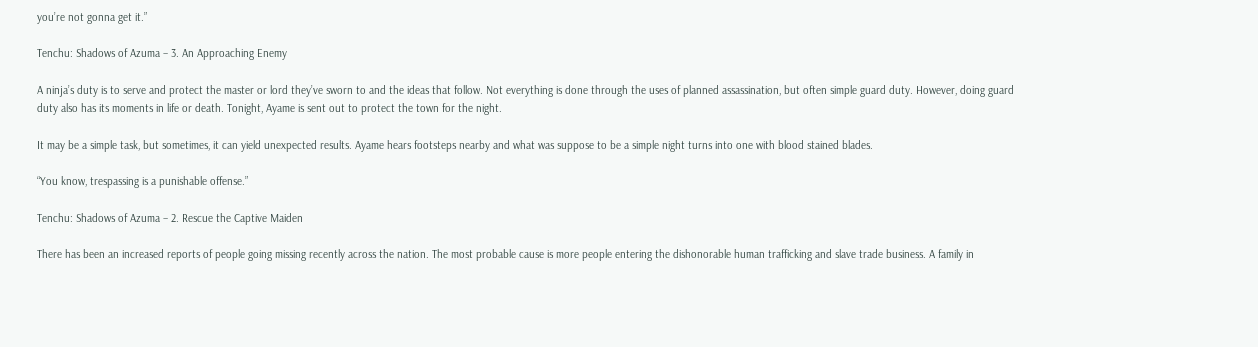you’re not gonna get it.”

Tenchu: Shadows of Azuma – 3. An Approaching Enemy

A ninja’s duty is to serve and protect the master or lord they’ve sworn to and the ideas that follow. Not everything is done through the uses of planned assassination, but often simple guard duty. However, doing guard duty also has its moments in life or death. Tonight, Ayame is sent out to protect the town for the night.

It may be a simple task, but sometimes, it can yield unexpected results. Ayame hears footsteps nearby and what was suppose to be a simple night turns into one with blood stained blades.

“You know, trespassing is a punishable offense.”

Tenchu: Shadows of Azuma – 2. Rescue the Captive Maiden

There has been an increased reports of people going missing recently across the nation. The most probable cause is more people entering the dishonorable human trafficking and slave trade business. A family in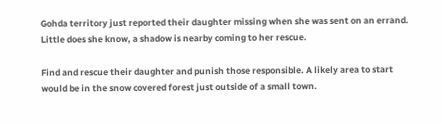Gohda territory just reported their daughter missing when she was sent on an errand. Little does she know, a shadow is nearby coming to her rescue.

Find and rescue their daughter and punish those responsible. A likely area to start would be in the snow covered forest just outside of a small town.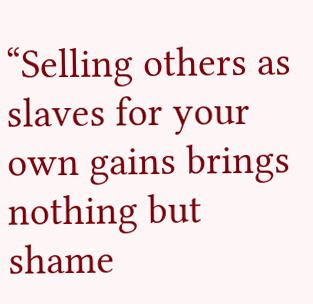“Selling others as slaves for your own gains brings nothing but shame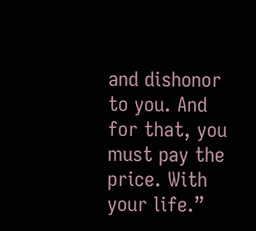and dishonor to you. And for that, you must pay the price. With your life.”